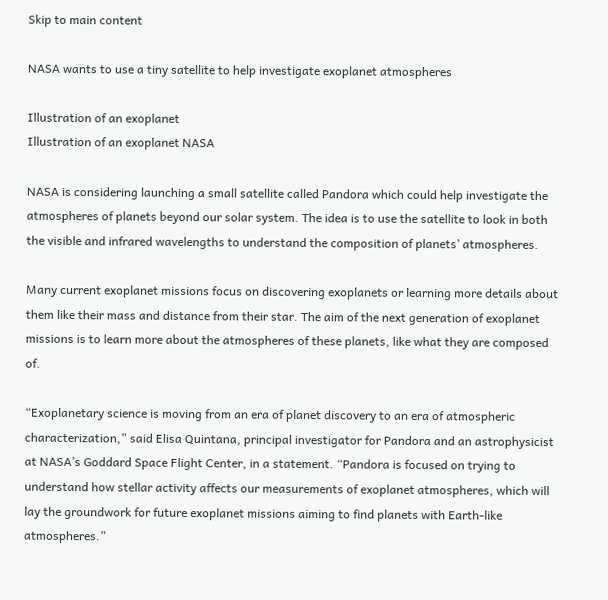Skip to main content

NASA wants to use a tiny satellite to help investigate exoplanet atmospheres

Illustration of an exoplanet
Illustration of an exoplanet NASA

NASA is considering launching a small satellite called Pandora which could help investigate the atmospheres of planets beyond our solar system. The idea is to use the satellite to look in both the visible and infrared wavelengths to understand the composition of planets’ atmospheres.

Many current exoplanet missions focus on discovering exoplanets or learning more details about them like their mass and distance from their star. The aim of the next generation of exoplanet missions is to learn more about the atmospheres of these planets, like what they are composed of.

“Exoplanetary science is moving from an era of planet discovery to an era of atmospheric characterization,” said Elisa Quintana, principal investigator for Pandora and an astrophysicist at NASA’s Goddard Space Flight Center, in a statement. “Pandora is focused on trying to understand how stellar activity affects our measurements of exoplanet atmospheres, which will lay the groundwork for future exoplanet missions aiming to find planets with Earth-like atmospheres.”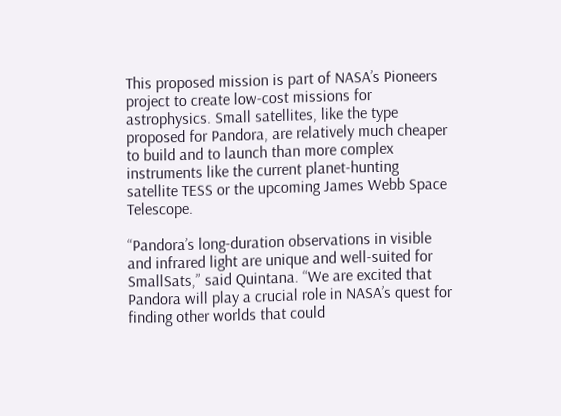This proposed mission is part of NASA’s Pioneers project to create low-cost missions for astrophysics. Small satellites, like the type proposed for Pandora, are relatively much cheaper to build and to launch than more complex instruments like the current planet-hunting satellite TESS or the upcoming James Webb Space Telescope.

“Pandora’s long-duration observations in visible and infrared light are unique and well-suited for SmallSats,” said Quintana. “We are excited that Pandora will play a crucial role in NASA’s quest for finding other worlds that could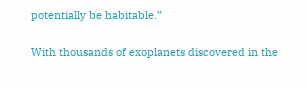potentially be habitable.”

With thousands of exoplanets discovered in the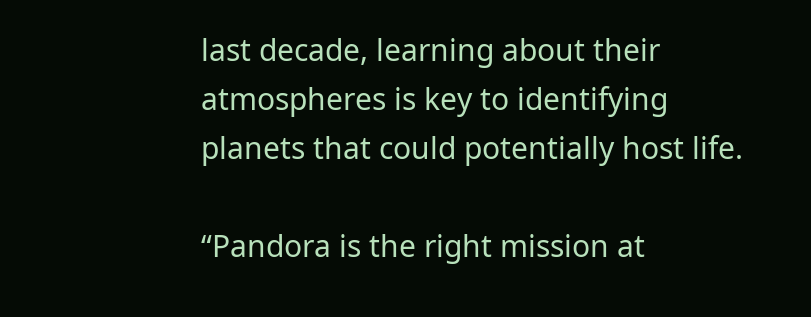last decade, learning about their atmospheres is key to identifying planets that could potentially host life.

“Pandora is the right mission at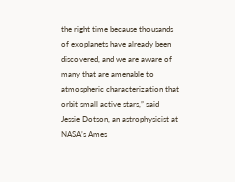the right time because thousands of exoplanets have already been discovered, and we are aware of many that are amenable to atmospheric characterization that orbit small active stars,” said Jessie Dotson, an astrophysicist at NASA’s Ames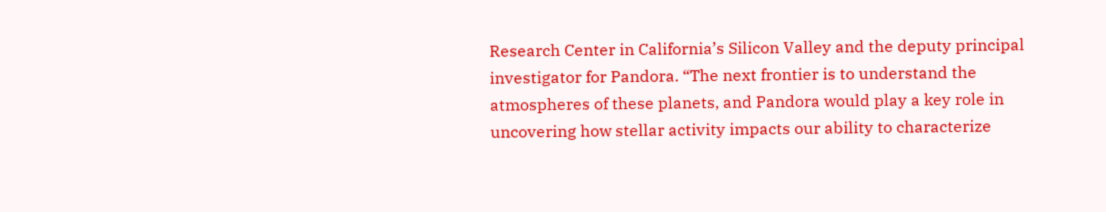Research Center in California’s Silicon Valley and the deputy principal investigator for Pandora. “The next frontier is to understand the atmospheres of these planets, and Pandora would play a key role in uncovering how stellar activity impacts our ability to characterize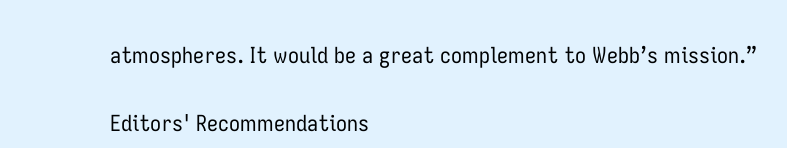atmospheres. It would be a great complement to Webb’s mission.”

Editors' Recommendations